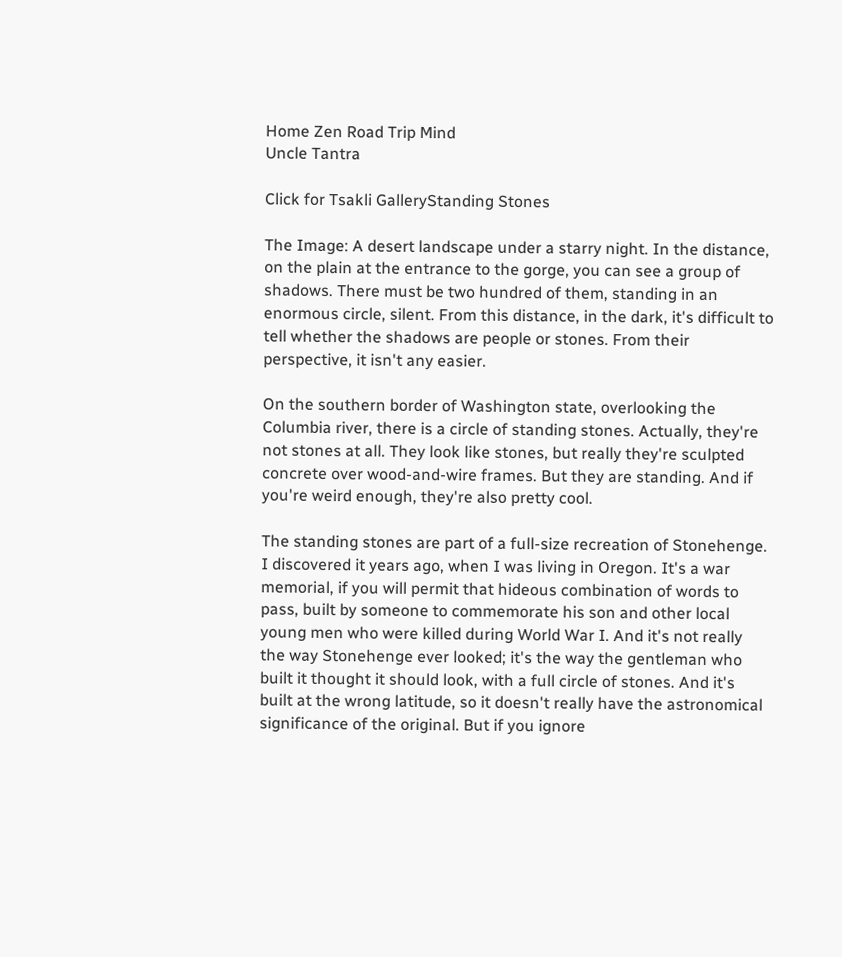Home Zen Road Trip Mind
Uncle Tantra

Click for Tsakli GalleryStanding Stones

The Image: A desert landscape under a starry night. In the distance, on the plain at the entrance to the gorge, you can see a group of shadows. There must be two hundred of them, standing in an enormous circle, silent. From this distance, in the dark, it's difficult to tell whether the shadows are people or stones. From their perspective, it isn't any easier.

On the southern border of Washington state, overlooking the Columbia river, there is a circle of standing stones. Actually, they're not stones at all. They look like stones, but really they're sculpted concrete over wood-and-wire frames. But they are standing. And if you're weird enough, they're also pretty cool.

The standing stones are part of a full-size recreation of Stonehenge. I discovered it years ago, when I was living in Oregon. It's a war memorial, if you will permit that hideous combination of words to pass, built by someone to commemorate his son and other local young men who were killed during World War I. And it's not really the way Stonehenge ever looked; it's the way the gentleman who built it thought it should look, with a full circle of stones. And it's built at the wrong latitude, so it doesn't really have the astronomical significance of the original. But if you ignore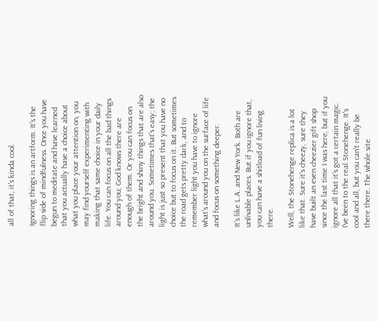all of that, it's kinda cool.

Ignoring things is an artform. It's the flip side of mindfulness. Once you have begun to meditate and have learned that you actually have a choice about what you place your attention on, you may find yourself experimenting with making that same choice in your daily life. You can focus on all the bad things around you; God knows there are enough of them. Or you can focus on the bright and shiny things that are also around you. Sometimes that's easy; the light is just so present that you have no choice but to focus on it. But sometimes the road gets pretty dark, and to remember light you have to ignore what's around you on the surface of life and focus on something deeper.

It's like L.A. and New York. Both are unlivable places. But if you ignore that, you can have a shitload of fun living there.

Well, the Stonehenge replica is a lot like that. Sure it's cheezy, sure they have built an even cheezier gift shop since the last time I was here, but if you ignore all that it's got a certain magic. I've been to the real Stonehenge. It's cool and all, but you can't really be there there. The whole site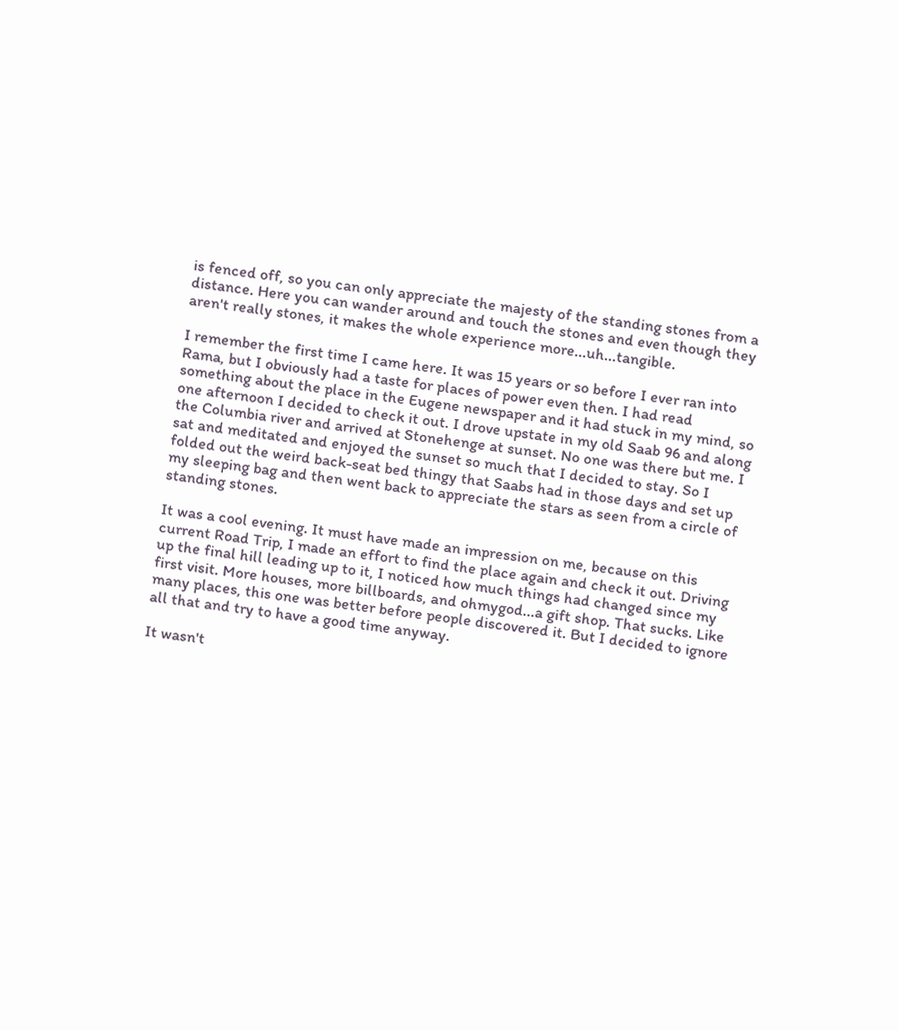is fenced off, so you can only appreciate the majesty of the standing stones from a distance. Here you can wander around and touch the stones and even though they aren't really stones, it makes the whole experience more...uh...tangible.

I remember the first time I came here. It was 15 years or so before I ever ran into Rama, but I obviously had a taste for places of power even then. I had read something about the place in the Eugene newspaper and it had stuck in my mind, so one afternoon I decided to check it out. I drove upstate in my old Saab 96 and along the Columbia river and arrived at Stonehenge at sunset. No one was there but me. I sat and meditated and enjoyed the sunset so much that I decided to stay. So I folded out the weird back-seat bed thingy that Saabs had in those days and set up my sleeping bag and then went back to appreciate the stars as seen from a circle of standing stones.

It was a cool evening. It must have made an impression on me, because on this current Road Trip, I made an effort to find the place again and check it out. Driving up the final hill leading up to it, I noticed how much things had changed since my first visit. More houses, more billboards, and ohmygod...a gift shop. That sucks. Like many places, this one was better before people discovered it. But I decided to ignore all that and try to have a good time anyway.

It wasn't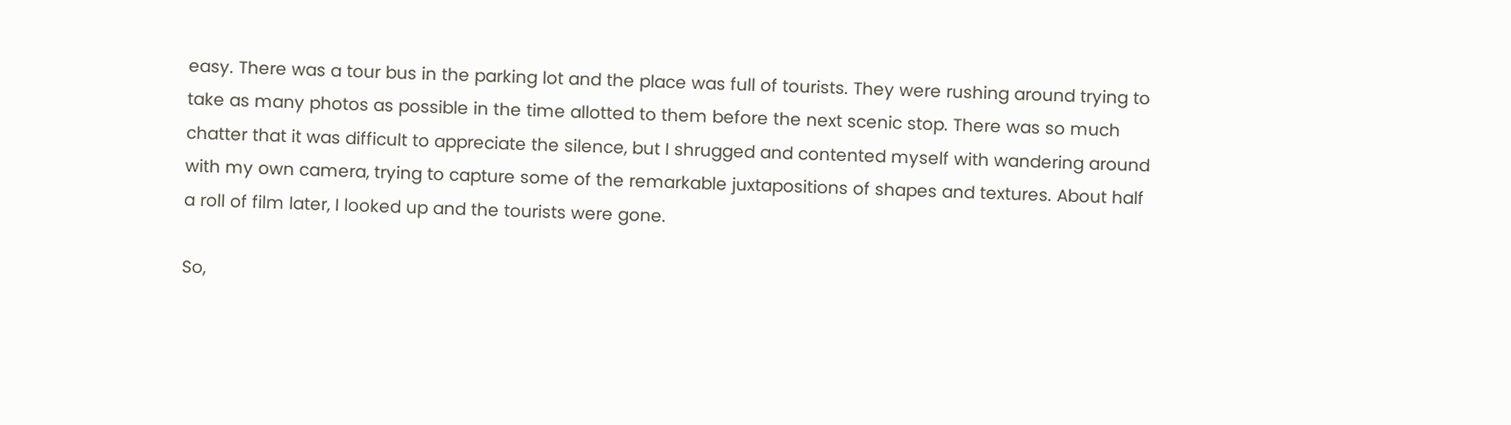easy. There was a tour bus in the parking lot and the place was full of tourists. They were rushing around trying to take as many photos as possible in the time allotted to them before the next scenic stop. There was so much chatter that it was difficult to appreciate the silence, but I shrugged and contented myself with wandering around with my own camera, trying to capture some of the remarkable juxtapositions of shapes and textures. About half a roll of film later, I looked up and the tourists were gone.

So,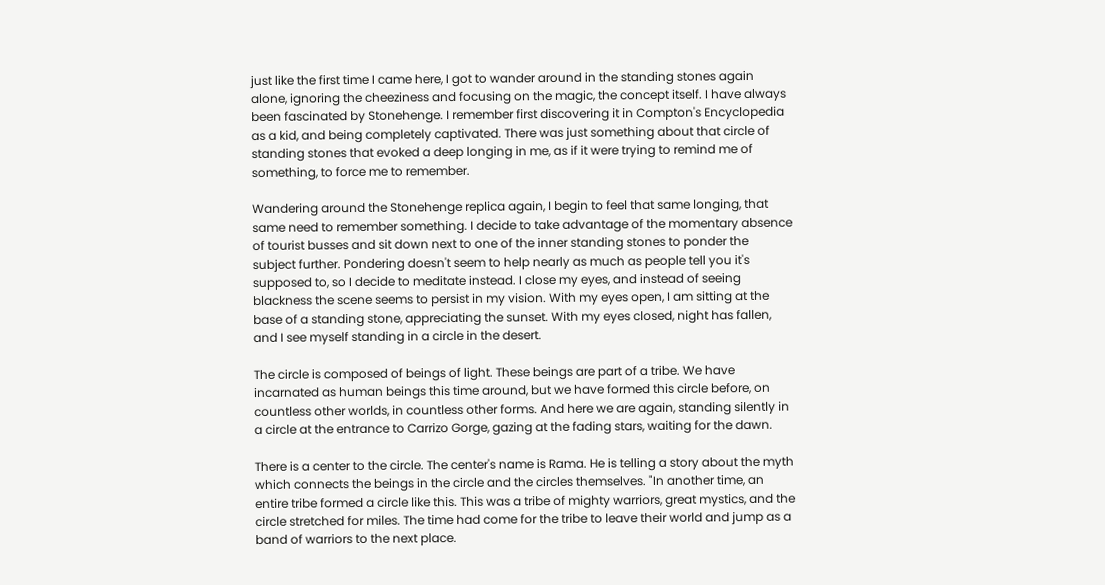just like the first time I came here, I got to wander around in the standing stones again alone, ignoring the cheeziness and focusing on the magic, the concept itself. I have always been fascinated by Stonehenge. I remember first discovering it in Compton's Encyclopedia as a kid, and being completely captivated. There was just something about that circle of standing stones that evoked a deep longing in me, as if it were trying to remind me of something, to force me to remember.

Wandering around the Stonehenge replica again, I begin to feel that same longing, that same need to remember something. I decide to take advantage of the momentary absence of tourist busses and sit down next to one of the inner standing stones to ponder the subject further. Pondering doesn't seem to help nearly as much as people tell you it's supposed to, so I decide to meditate instead. I close my eyes, and instead of seeing blackness the scene seems to persist in my vision. With my eyes open, I am sitting at the base of a standing stone, appreciating the sunset. With my eyes closed, night has fallen, and I see myself standing in a circle in the desert.

The circle is composed of beings of light. These beings are part of a tribe. We have incarnated as human beings this time around, but we have formed this circle before, on countless other worlds, in countless other forms. And here we are again, standing silently in a circle at the entrance to Carrizo Gorge, gazing at the fading stars, waiting for the dawn.

There is a center to the circle. The center's name is Rama. He is telling a story about the myth which connects the beings in the circle and the circles themselves. "In another time, an entire tribe formed a circle like this. This was a tribe of mighty warriors, great mystics, and the circle stretched for miles. The time had come for the tribe to leave their world and jump as a band of warriors to the next place.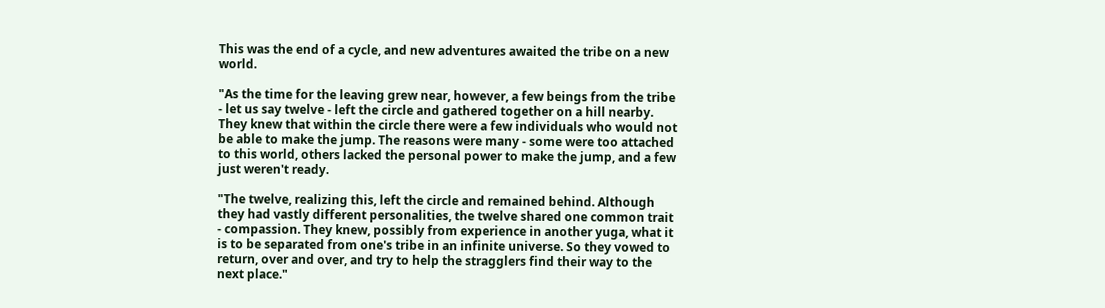This was the end of a cycle, and new adventures awaited the tribe on a new world.

"As the time for the leaving grew near, however, a few beings from the tribe - let us say twelve - left the circle and gathered together on a hill nearby. They knew that within the circle there were a few individuals who would not be able to make the jump. The reasons were many - some were too attached to this world, others lacked the personal power to make the jump, and a few just weren't ready.

"The twelve, realizing this, left the circle and remained behind. Although they had vastly different personalities, the twelve shared one common trait - compassion. They knew, possibly from experience in another yuga, what it is to be separated from one's tribe in an infinite universe. So they vowed to return, over and over, and try to help the stragglers find their way to the next place."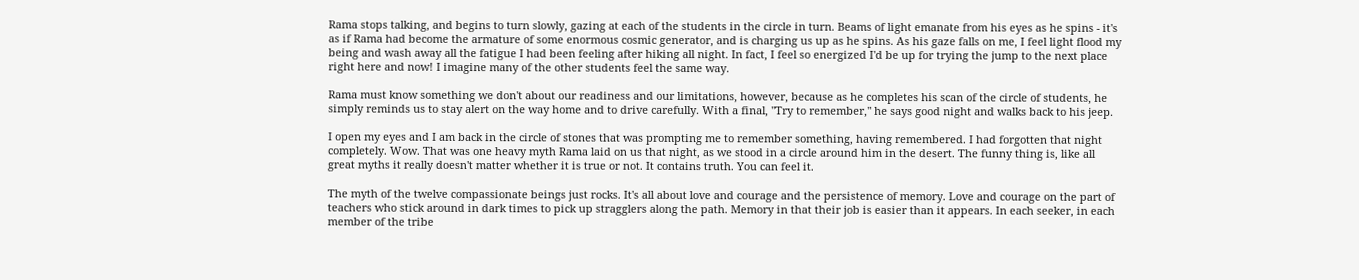Rama stops talking, and begins to turn slowly, gazing at each of the students in the circle in turn. Beams of light emanate from his eyes as he spins - it's as if Rama had become the armature of some enormous cosmic generator, and is charging us up as he spins. As his gaze falls on me, I feel light flood my being and wash away all the fatigue I had been feeling after hiking all night. In fact, I feel so energized I'd be up for trying the jump to the next place right here and now! I imagine many of the other students feel the same way.

Rama must know something we don't about our readiness and our limitations, however, because as he completes his scan of the circle of students, he simply reminds us to stay alert on the way home and to drive carefully. With a final, "Try to remember," he says good night and walks back to his jeep.

I open my eyes and I am back in the circle of stones that was prompting me to remember something, having remembered. I had forgotten that night completely. Wow. That was one heavy myth Rama laid on us that night, as we stood in a circle around him in the desert. The funny thing is, like all great myths it really doesn't matter whether it is true or not. It contains truth. You can feel it.

The myth of the twelve compassionate beings just rocks. It's all about love and courage and the persistence of memory. Love and courage on the part of teachers who stick around in dark times to pick up stragglers along the path. Memory in that their job is easier than it appears. In each seeker, in each member of the tribe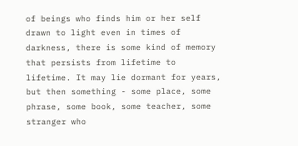of beings who finds him or her self drawn to light even in times of darkness, there is some kind of memory that persists from lifetime to lifetime. It may lie dormant for years, but then something - some place, some phrase, some book, some teacher, some stranger who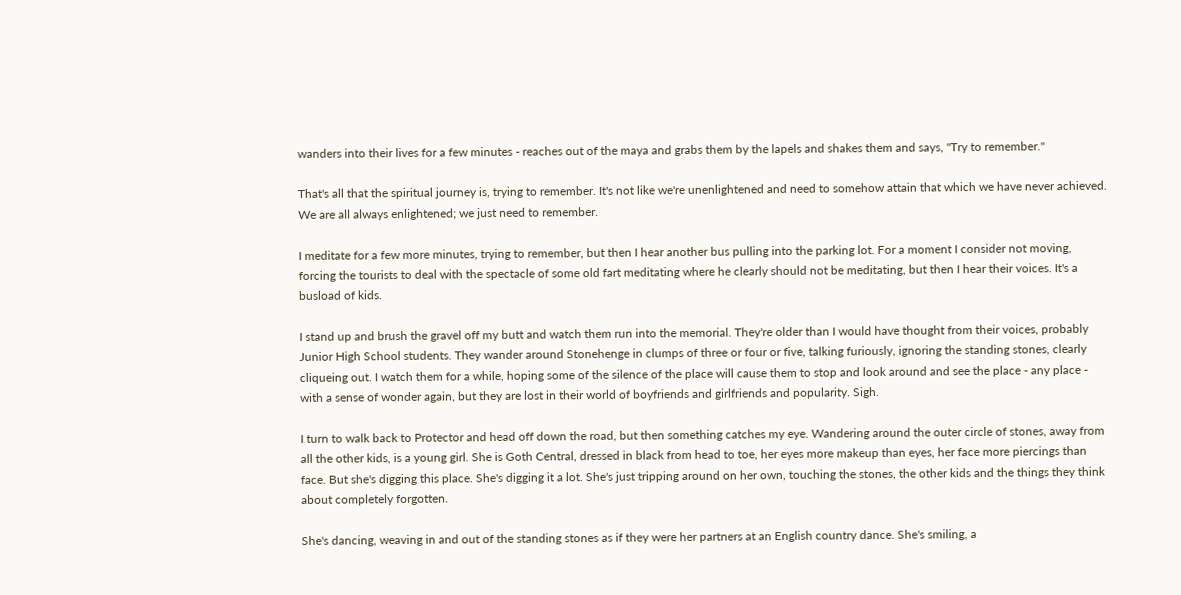wanders into their lives for a few minutes - reaches out of the maya and grabs them by the lapels and shakes them and says, "Try to remember."

That's all that the spiritual journey is, trying to remember. It's not like we're unenlightened and need to somehow attain that which we have never achieved. We are all always enlightened; we just need to remember.

I meditate for a few more minutes, trying to remember, but then I hear another bus pulling into the parking lot. For a moment I consider not moving, forcing the tourists to deal with the spectacle of some old fart meditating where he clearly should not be meditating, but then I hear their voices. It's a busload of kids.

I stand up and brush the gravel off my butt and watch them run into the memorial. They're older than I would have thought from their voices, probably Junior High School students. They wander around Stonehenge in clumps of three or four or five, talking furiously, ignoring the standing stones, clearly cliqueing out. I watch them for a while, hoping some of the silence of the place will cause them to stop and look around and see the place - any place - with a sense of wonder again, but they are lost in their world of boyfriends and girlfriends and popularity. Sigh.

I turn to walk back to Protector and head off down the road, but then something catches my eye. Wandering around the outer circle of stones, away from all the other kids, is a young girl. She is Goth Central, dressed in black from head to toe, her eyes more makeup than eyes, her face more piercings than face. But she's digging this place. She's digging it a lot. She's just tripping around on her own, touching the stones, the other kids and the things they think about completely forgotten.

She's dancing, weaving in and out of the standing stones as if they were her partners at an English country dance. She's smiling, a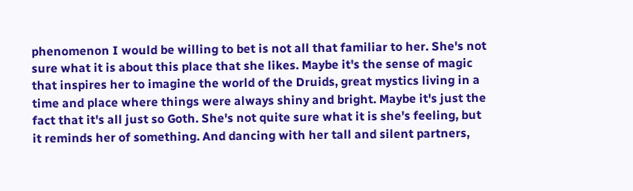phenomenon I would be willing to bet is not all that familiar to her. She's not sure what it is about this place that she likes. Maybe it's the sense of magic that inspires her to imagine the world of the Druids, great mystics living in a time and place where things were always shiny and bright. Maybe it's just the fact that it's all just so Goth. She's not quite sure what it is she's feeling, but it reminds her of something. And dancing with her tall and silent partners,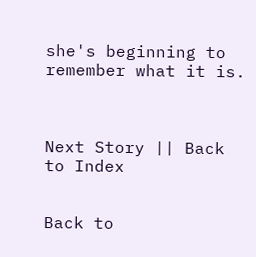she's beginning to remember what it is.



Next Story || Back to Index


Back to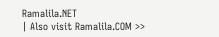Ramalila.NET
| Also visit Ramalila.COM >>